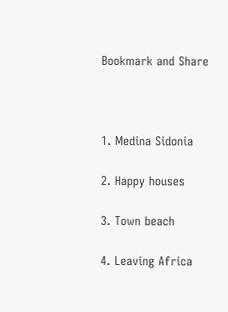Bookmark and Share



1. Medina Sidonia

2. Happy houses

3. Town beach

4. Leaving Africa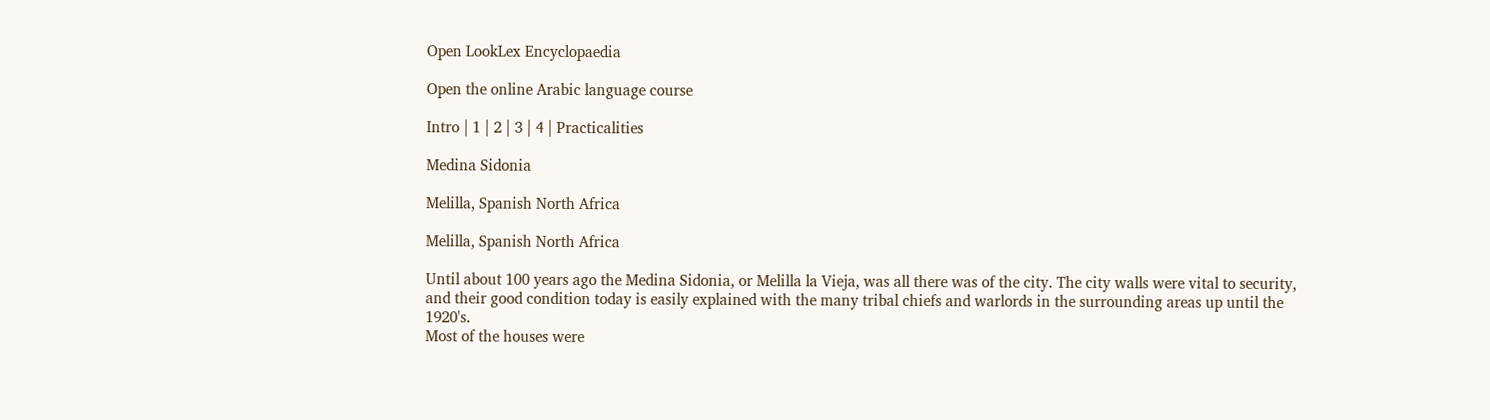Open LookLex Encyclopaedia

Open the online Arabic language course

Intro | 1 | 2 | 3 | 4 | Practicalities

Medina Sidonia

Melilla, Spanish North Africa

Melilla, Spanish North Africa

Until about 100 years ago the Medina Sidonia, or Melilla la Vieja, was all there was of the city. The city walls were vital to security, and their good condition today is easily explained with the many tribal chiefs and warlords in the surrounding areas up until the 1920's.
Most of the houses were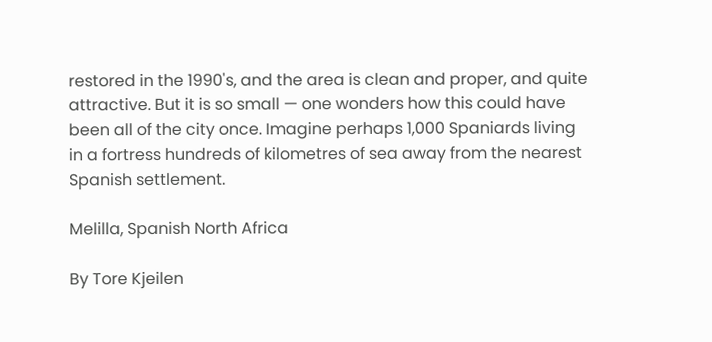restored in the 1990's, and the area is clean and proper, and quite attractive. But it is so small — one wonders how this could have been all of the city once. Imagine perhaps 1,000 Spaniards living in a fortress hundreds of kilometres of sea away from the nearest Spanish settlement.

Melilla, Spanish North Africa

By Tore Kjeilen